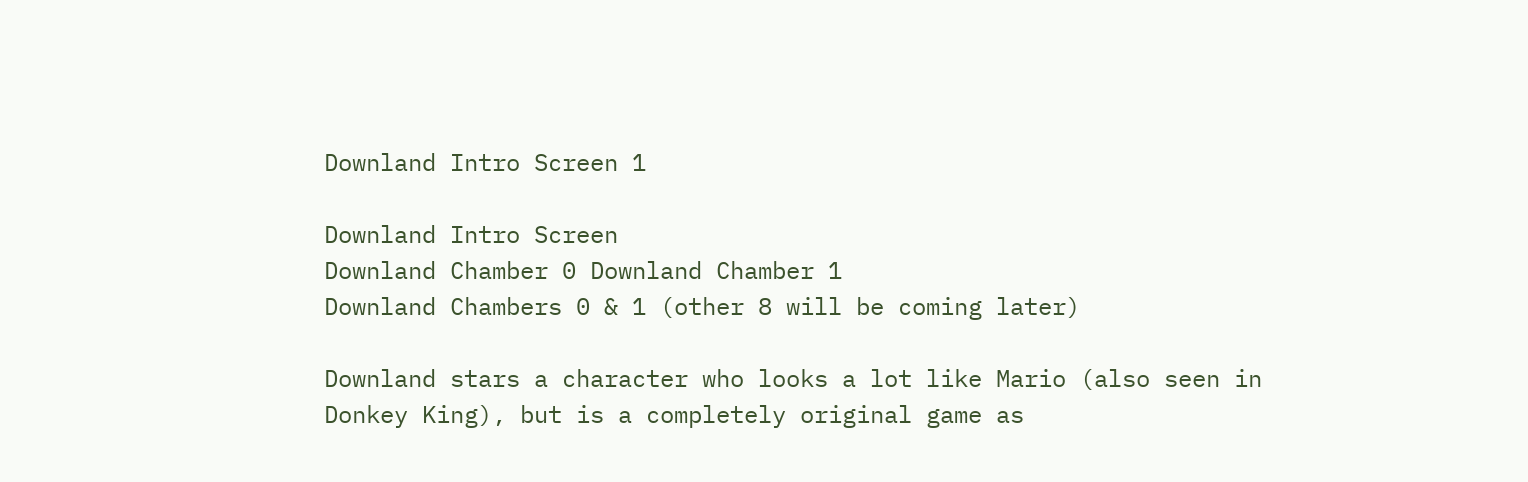Downland Intro Screen 1

Downland Intro Screen
Downland Chamber 0 Downland Chamber 1
Downland Chambers 0 & 1 (other 8 will be coming later)

Downland stars a character who looks a lot like Mario (also seen in Donkey King), but is a completely original game as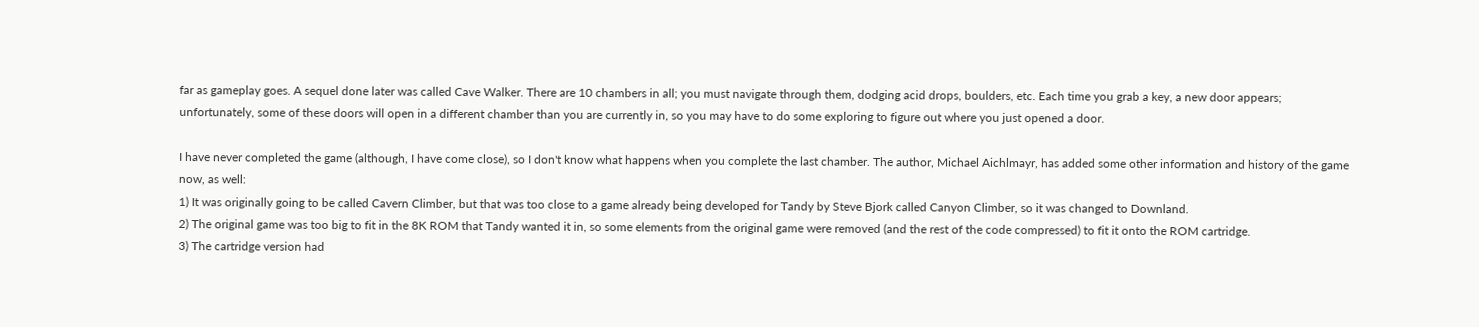far as gameplay goes. A sequel done later was called Cave Walker. There are 10 chambers in all; you must navigate through them, dodging acid drops, boulders, etc. Each time you grab a key, a new door appears; unfortunately, some of these doors will open in a different chamber than you are currently in, so you may have to do some exploring to figure out where you just opened a door.

I have never completed the game (although, I have come close), so I don't know what happens when you complete the last chamber. The author, Michael Aichlmayr, has added some other information and history of the game now, as well:
1) It was originally going to be called Cavern Climber, but that was too close to a game already being developed for Tandy by Steve Bjork called Canyon Climber, so it was changed to Downland.
2) The original game was too big to fit in the 8K ROM that Tandy wanted it in, so some elements from the original game were removed (and the rest of the code compressed) to fit it onto the ROM cartridge.
3) The cartridge version had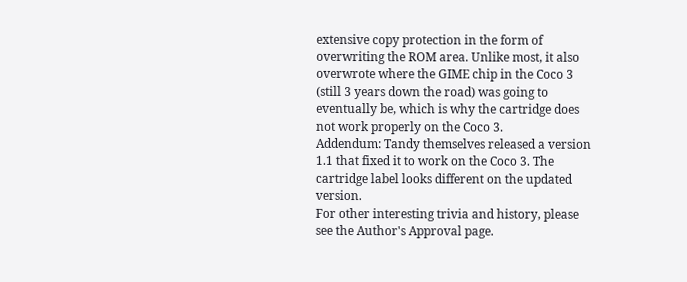extensive copy protection in the form of overwriting the ROM area. Unlike most, it also overwrote where the GIME chip in the Coco 3 (still 3 years down the road) was going to eventually be, which is why the cartridge does not work properly on the Coco 3.
Addendum: Tandy themselves released a version 1.1 that fixed it to work on the Coco 3. The cartridge label looks different on the updated version.
For other interesting trivia and history, please see the Author's Approval page.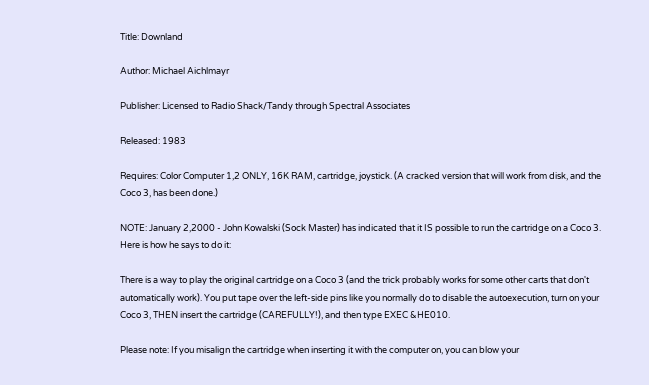Title: Downland

Author: Michael Aichlmayr

Publisher: Licensed to Radio Shack/Tandy through Spectral Associates

Released: 1983

Requires: Color Computer 1,2 ONLY, 16K RAM, cartridge, joystick. (A cracked version that will work from disk, and the Coco 3, has been done.)

NOTE: January 2,2000 - John Kowalski (Sock Master) has indicated that it IS possible to run the cartridge on a Coco 3. Here is how he says to do it:

There is a way to play the original cartridge on a Coco 3 (and the trick probably works for some other carts that don't automatically work). You put tape over the left-side pins like you normally do to disable the autoexecution, turn on your Coco 3, THEN insert the cartridge (CAREFULLY!), and then type EXEC &HE010.

Please note: If you misalign the cartridge when inserting it with the computer on, you can blow your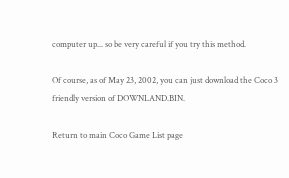computer up... so be very careful if you try this method.

Of course, as of May 23, 2002, you can just download the Coco 3 friendly version of DOWNLAND.BIN.

Return to main Coco Game List page